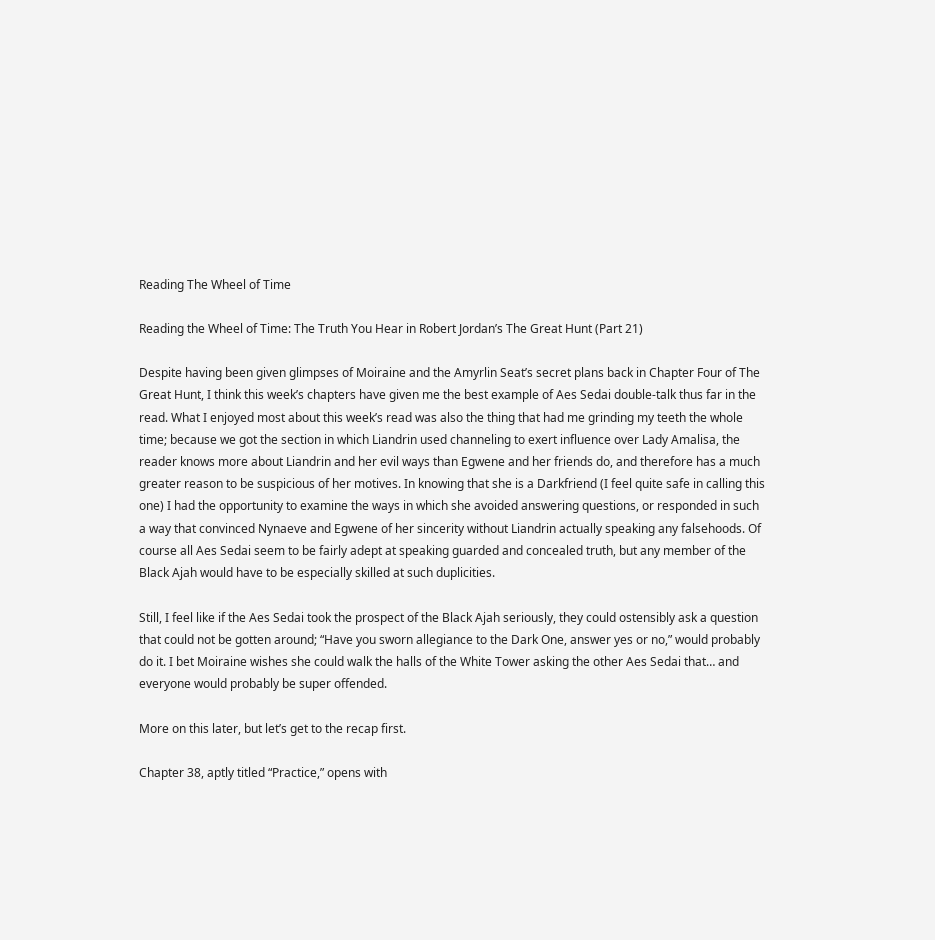Reading The Wheel of Time

Reading the Wheel of Time: The Truth You Hear in Robert Jordan’s The Great Hunt (Part 21)

Despite having been given glimpses of Moiraine and the Amyrlin Seat’s secret plans back in Chapter Four of The Great Hunt, I think this week’s chapters have given me the best example of Aes Sedai double-talk thus far in the read. What I enjoyed most about this week’s read was also the thing that had me grinding my teeth the whole time; because we got the section in which Liandrin used channeling to exert influence over Lady Amalisa, the reader knows more about Liandrin and her evil ways than Egwene and her friends do, and therefore has a much greater reason to be suspicious of her motives. In knowing that she is a Darkfriend (I feel quite safe in calling this one) I had the opportunity to examine the ways in which she avoided answering questions, or responded in such a way that convinced Nynaeve and Egwene of her sincerity without Liandrin actually speaking any falsehoods. Of course all Aes Sedai seem to be fairly adept at speaking guarded and concealed truth, but any member of the Black Ajah would have to be especially skilled at such duplicities.

Still, I feel like if the Aes Sedai took the prospect of the Black Ajah seriously, they could ostensibly ask a question that could not be gotten around; “Have you sworn allegiance to the Dark One, answer yes or no,” would probably do it. I bet Moiraine wishes she could walk the halls of the White Tower asking the other Aes Sedai that… and everyone would probably be super offended.

More on this later, but let’s get to the recap first.

Chapter 38, aptly titled “Practice,” opens with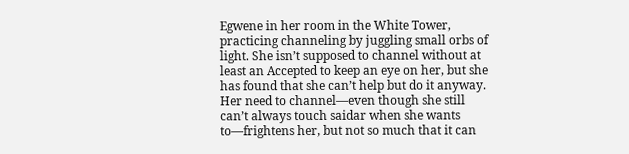Egwene in her room in the White Tower, practicing channeling by juggling small orbs of light. She isn’t supposed to channel without at least an Accepted to keep an eye on her, but she has found that she can’t help but do it anyway. Her need to channel—even though she still can’t always touch saidar when she wants to—frightens her, but not so much that it can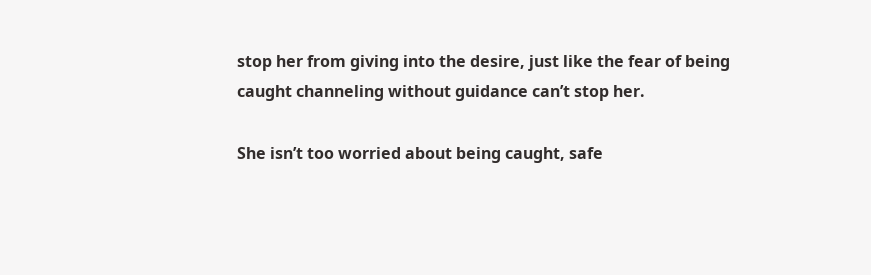stop her from giving into the desire, just like the fear of being caught channeling without guidance can’t stop her.

She isn’t too worried about being caught, safe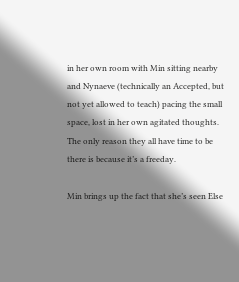in her own room with Min sitting nearby and Nynaeve (technically an Accepted, but not yet allowed to teach) pacing the small space, lost in her own agitated thoughts. The only reason they all have time to be there is because it’s a freeday.

Min brings up the fact that she’s seen Else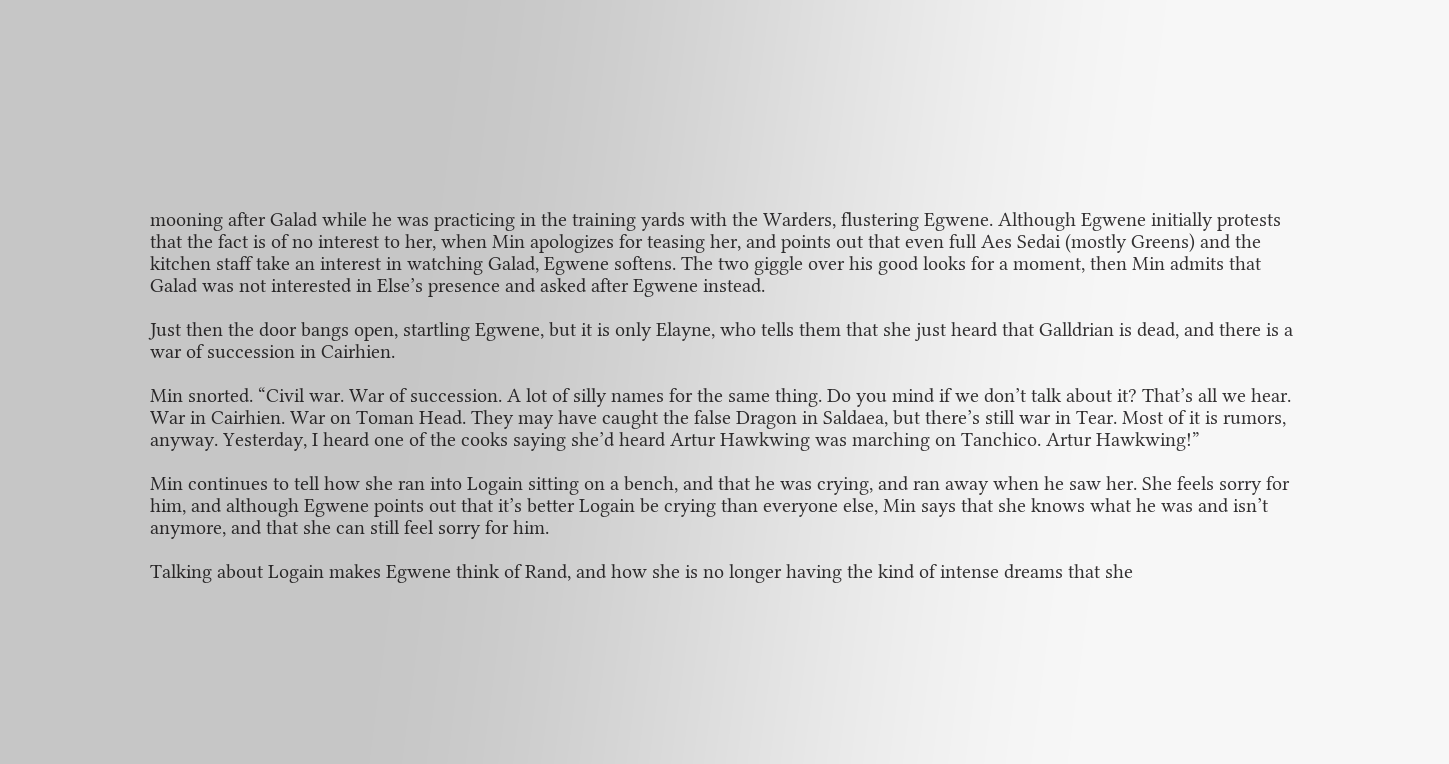mooning after Galad while he was practicing in the training yards with the Warders, flustering Egwene. Although Egwene initially protests that the fact is of no interest to her, when Min apologizes for teasing her, and points out that even full Aes Sedai (mostly Greens) and the kitchen staff take an interest in watching Galad, Egwene softens. The two giggle over his good looks for a moment, then Min admits that Galad was not interested in Else’s presence and asked after Egwene instead.

Just then the door bangs open, startling Egwene, but it is only Elayne, who tells them that she just heard that Galldrian is dead, and there is a war of succession in Cairhien.

Min snorted. “Civil war. War of succession. A lot of silly names for the same thing. Do you mind if we don’t talk about it? That’s all we hear. War in Cairhien. War on Toman Head. They may have caught the false Dragon in Saldaea, but there’s still war in Tear. Most of it is rumors, anyway. Yesterday, I heard one of the cooks saying she’d heard Artur Hawkwing was marching on Tanchico. Artur Hawkwing!”

Min continues to tell how she ran into Logain sitting on a bench, and that he was crying, and ran away when he saw her. She feels sorry for him, and although Egwene points out that it’s better Logain be crying than everyone else, Min says that she knows what he was and isn’t anymore, and that she can still feel sorry for him.

Talking about Logain makes Egwene think of Rand, and how she is no longer having the kind of intense dreams that she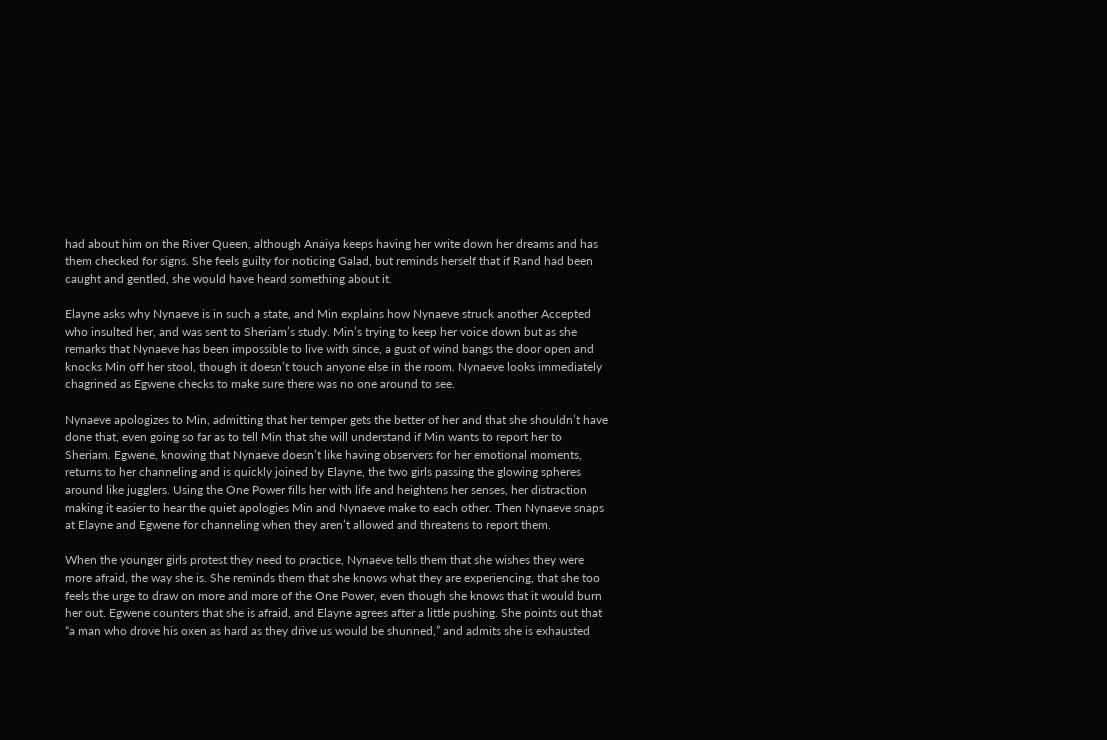had about him on the River Queen, although Anaiya keeps having her write down her dreams and has them checked for signs. She feels guilty for noticing Galad, but reminds herself that if Rand had been caught and gentled, she would have heard something about it.

Elayne asks why Nynaeve is in such a state, and Min explains how Nynaeve struck another Accepted who insulted her, and was sent to Sheriam’s study. Min’s trying to keep her voice down but as she remarks that Nynaeve has been impossible to live with since, a gust of wind bangs the door open and knocks Min off her stool, though it doesn’t touch anyone else in the room. Nynaeve looks immediately chagrined as Egwene checks to make sure there was no one around to see.

Nynaeve apologizes to Min, admitting that her temper gets the better of her and that she shouldn’t have done that, even going so far as to tell Min that she will understand if Min wants to report her to Sheriam. Egwene, knowing that Nynaeve doesn’t like having observers for her emotional moments, returns to her channeling and is quickly joined by Elayne, the two girls passing the glowing spheres around like jugglers. Using the One Power fills her with life and heightens her senses, her distraction making it easier to hear the quiet apologies Min and Nynaeve make to each other. Then Nynaeve snaps at Elayne and Egwene for channeling when they aren’t allowed and threatens to report them.

When the younger girls protest they need to practice, Nynaeve tells them that she wishes they were more afraid, the way she is. She reminds them that she knows what they are experiencing, that she too feels the urge to draw on more and more of the One Power, even though she knows that it would burn her out. Egwene counters that she is afraid, and Elayne agrees after a little pushing. She points out that “a man who drove his oxen as hard as they drive us would be shunned,” and admits she is exhausted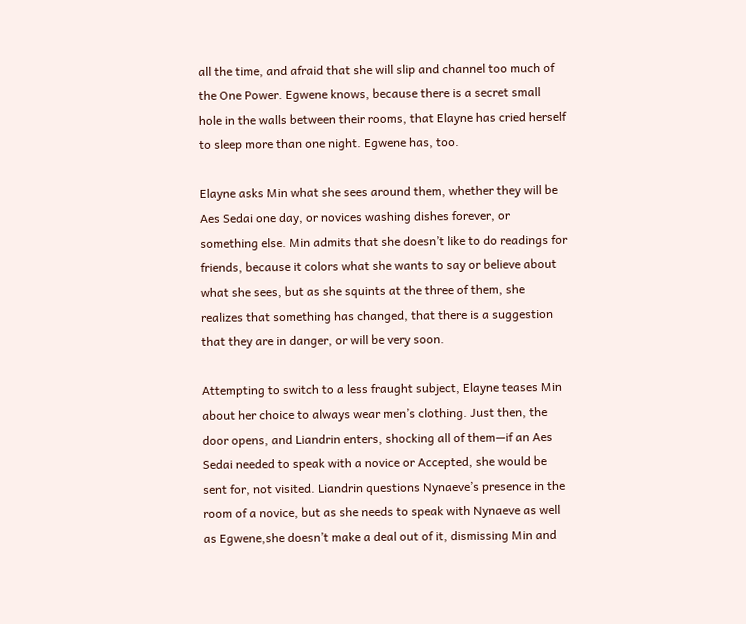all the time, and afraid that she will slip and channel too much of the One Power. Egwene knows, because there is a secret small hole in the walls between their rooms, that Elayne has cried herself to sleep more than one night. Egwene has, too.

Elayne asks Min what she sees around them, whether they will be Aes Sedai one day, or novices washing dishes forever, or something else. Min admits that she doesn’t like to do readings for friends, because it colors what she wants to say or believe about what she sees, but as she squints at the three of them, she realizes that something has changed, that there is a suggestion that they are in danger, or will be very soon.

Attempting to switch to a less fraught subject, Elayne teases Min about her choice to always wear men’s clothing. Just then, the door opens, and Liandrin enters, shocking all of them—if an Aes Sedai needed to speak with a novice or Accepted, she would be sent for, not visited. Liandrin questions Nynaeve’s presence in the room of a novice, but as she needs to speak with Nynaeve as well as Egwene,she doesn’t make a deal out of it, dismissing Min and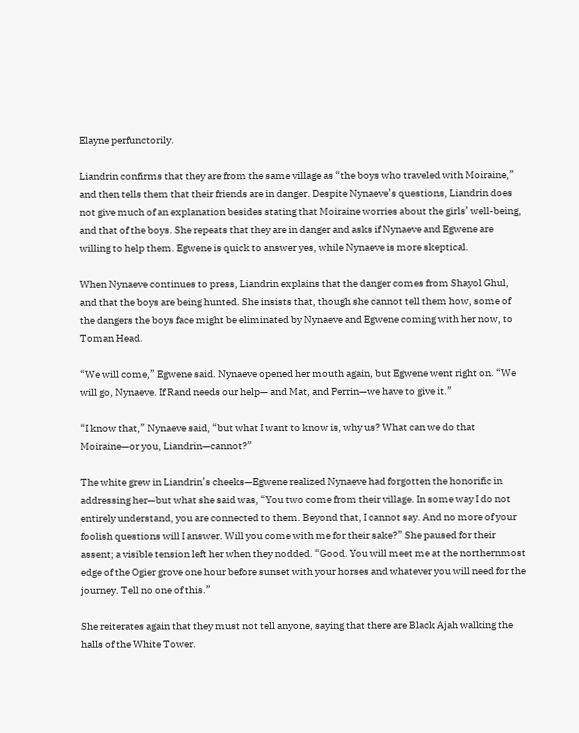Elayne perfunctorily.

Liandrin confirms that they are from the same village as “the boys who traveled with Moiraine,” and then tells them that their friends are in danger. Despite Nynaeve’s questions, Liandrin does not give much of an explanation besides stating that Moiraine worries about the girls’ well-being, and that of the boys. She repeats that they are in danger and asks if Nynaeve and Egwene are willing to help them. Egwene is quick to answer yes, while Nynaeve is more skeptical.

When Nynaeve continues to press, Liandrin explains that the danger comes from Shayol Ghul, and that the boys are being hunted. She insists that, though she cannot tell them how, some of the dangers the boys face might be eliminated by Nynaeve and Egwene coming with her now, to Toman Head.

“We will come,” Egwene said. Nynaeve opened her mouth again, but Egwene went right on. “We will go, Nynaeve. If Rand needs our help— and Mat, and Perrin—we have to give it.”

“I know that,” Nynaeve said, “but what I want to know is, why us? What can we do that Moiraine—or you, Liandrin—cannot?”

The white grew in Liandrin’s cheeks—Egwene realized Nynaeve had forgotten the honorific in addressing her—but what she said was, “You two come from their village. In some way I do not entirely understand, you are connected to them. Beyond that, I cannot say. And no more of your foolish questions will I answer. Will you come with me for their sake?” She paused for their assent; a visible tension left her when they nodded. “Good. You will meet me at the northernmost edge of the Ogier grove one hour before sunset with your horses and whatever you will need for the journey. Tell no one of this.”

She reiterates again that they must not tell anyone, saying that there are Black Ajah walking the halls of the White Tower.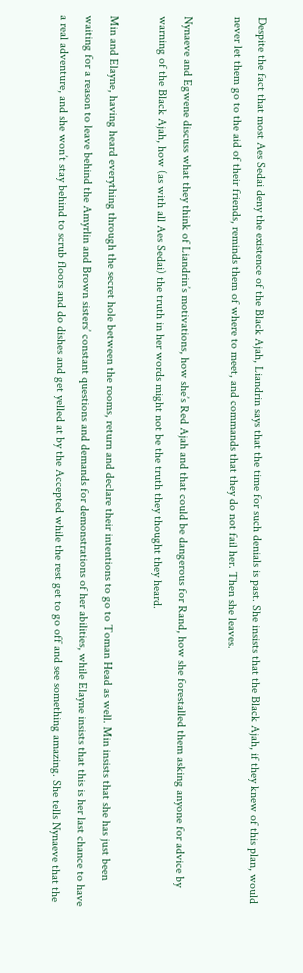Despite the fact that most Aes Sedai deny the existence of the Black Ajah, Liandrin says that the time for such denials is past. She insists that the Black Ajah, if they knew of this plan, would never let them go to the aid of their friends, reminds them of where to meet, and commands that they do not fail her. Then she leaves.

Nynaeve and Egwene discuss what they think of Liandrin’s motivations, how she’s Red Ajah and that could be dangerous for Rand, how she forestalled them asking anyone for advice by warning of the Black Ajah, how (as with all Aes Sedai) the truth in her words might not be the truth they thought they heard.

Min and Elayne, having heard everything through the secret hole between the rooms, return and declare their intentions to go to Toman Head as well. Min insists that she has just been waiting for a reason to leave behind the Amyrlin and Brown sisters’ constant questions and demands for demonstrations of her abilities, while Elayne insists that this is her last chance to have a real adventure, and she won’t stay behind to scrub floors and do dishes and get yelled at by the Accepted while the rest get to go off and see something amazing. She tells Nynaeve that the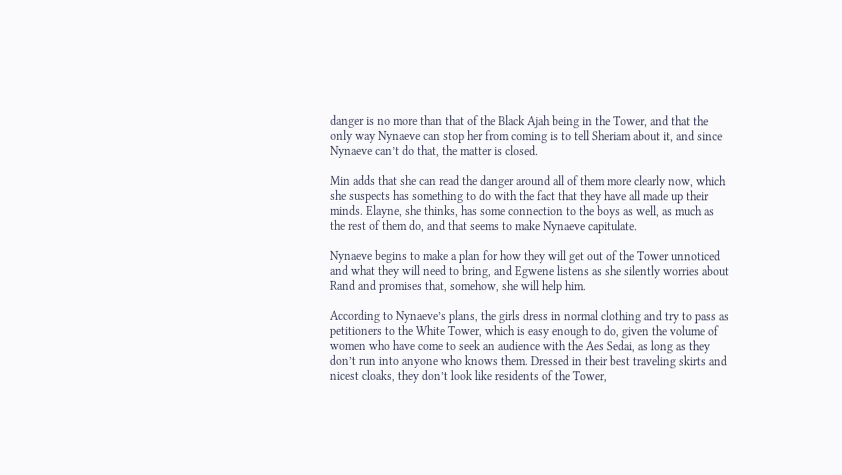danger is no more than that of the Black Ajah being in the Tower, and that the only way Nynaeve can stop her from coming is to tell Sheriam about it, and since Nynaeve can’t do that, the matter is closed.

Min adds that she can read the danger around all of them more clearly now, which she suspects has something to do with the fact that they have all made up their minds. Elayne, she thinks, has some connection to the boys as well, as much as the rest of them do, and that seems to make Nynaeve capitulate.

Nynaeve begins to make a plan for how they will get out of the Tower unnoticed and what they will need to bring, and Egwene listens as she silently worries about Rand and promises that, somehow, she will help him.

According to Nynaeve’s plans, the girls dress in normal clothing and try to pass as petitioners to the White Tower, which is easy enough to do, given the volume of women who have come to seek an audience with the Aes Sedai, as long as they don’t run into anyone who knows them. Dressed in their best traveling skirts and nicest cloaks, they don’t look like residents of the Tower,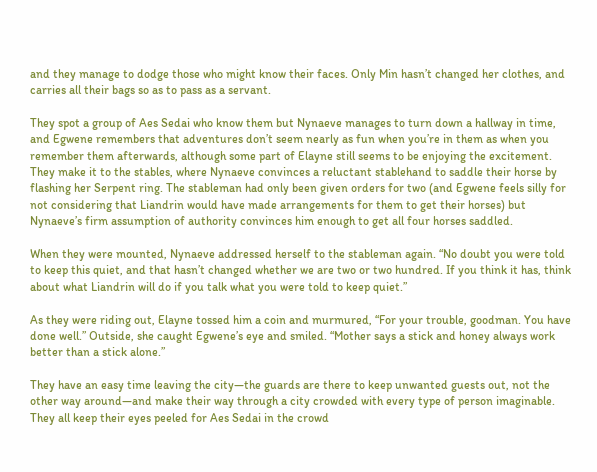and they manage to dodge those who might know their faces. Only Min hasn’t changed her clothes, and carries all their bags so as to pass as a servant.

They spot a group of Aes Sedai who know them but Nynaeve manages to turn down a hallway in time, and Egwene remembers that adventures don’t seem nearly as fun when you’re in them as when you remember them afterwards, although some part of Elayne still seems to be enjoying the excitement. They make it to the stables, where Nynaeve convinces a reluctant stablehand to saddle their horse by flashing her Serpent ring. The stableman had only been given orders for two (and Egwene feels silly for not considering that Liandrin would have made arrangements for them to get their horses) but Nynaeve’s firm assumption of authority convinces him enough to get all four horses saddled.

When they were mounted, Nynaeve addressed herself to the stableman again. “No doubt you were told to keep this quiet, and that hasn’t changed whether we are two or two hundred. If you think it has, think about what Liandrin will do if you talk what you were told to keep quiet.”

As they were riding out, Elayne tossed him a coin and murmured, “For your trouble, goodman. You have done well.” Outside, she caught Egwene’s eye and smiled. “Mother says a stick and honey always work better than a stick alone.”

They have an easy time leaving the city—the guards are there to keep unwanted guests out, not the other way around—and make their way through a city crowded with every type of person imaginable. They all keep their eyes peeled for Aes Sedai in the crowd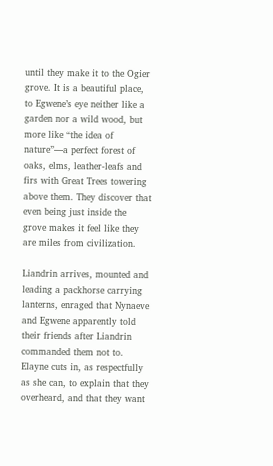until they make it to the Ogier grove. It is a beautiful place, to Egwene’s eye neither like a garden nor a wild wood, but more like “the idea of nature”—a perfect forest of oaks, elms, leather-leafs and firs with Great Trees towering above them. They discover that even being just inside the grove makes it feel like they are miles from civilization.

Liandrin arrives, mounted and leading a packhorse carrying lanterns, enraged that Nynaeve and Egwene apparently told their friends after Liandrin commanded them not to. Elayne cuts in, as respectfully as she can, to explain that they overheard, and that they want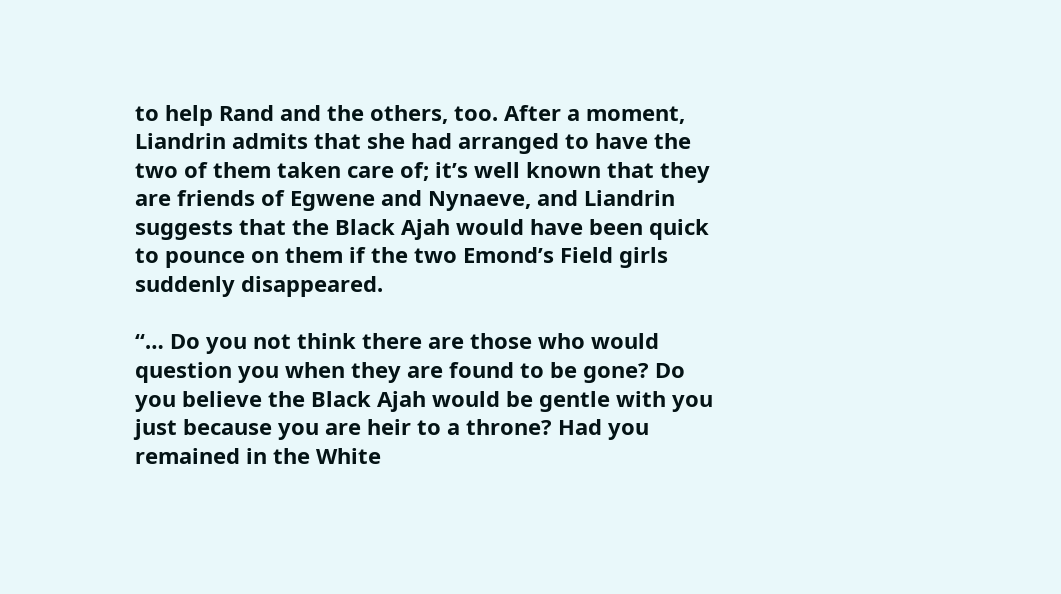to help Rand and the others, too. After a moment, Liandrin admits that she had arranged to have the two of them taken care of; it’s well known that they are friends of Egwene and Nynaeve, and Liandrin suggests that the Black Ajah would have been quick to pounce on them if the two Emond’s Field girls suddenly disappeared.

“… Do you not think there are those who would question you when they are found to be gone? Do you believe the Black Ajah would be gentle with you just because you are heir to a throne? Had you remained in the White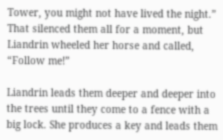Tower, you might not have lived the night.” That silenced them all for a moment, but Liandrin wheeled her horse and called, “Follow me!”

Liandrin leads them deeper and deeper into the trees until they come to a fence with a big lock. She produces a key and leads them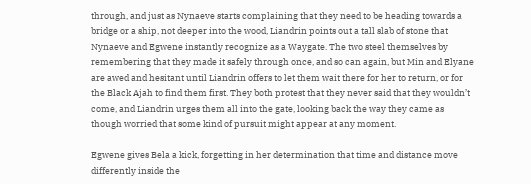through, and just as Nynaeve starts complaining that they need to be heading towards a bridge or a ship, not deeper into the wood, Liandrin points out a tall slab of stone that Nynaeve and Egwene instantly recognize as a Waygate. The two steel themselves by remembering that they made it safely through once, and so can again, but Min and Elyane are awed and hesitant until Liandrin offers to let them wait there for her to return, or for the Black Ajah to find them first. They both protest that they never said that they wouldn’t come, and Liandrin urges them all into the gate, looking back the way they came as though worried that some kind of pursuit might appear at any moment.

Egwene gives Bela a kick, forgetting in her determination that time and distance move differently inside the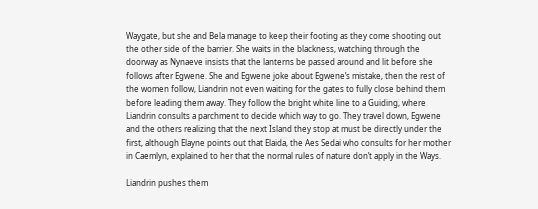Waygate, but she and Bela manage to keep their footing as they come shooting out the other side of the barrier. She waits in the blackness, watching through the doorway as Nynaeve insists that the lanterns be passed around and lit before she follows after Egwene. She and Egwene joke about Egwene’s mistake, then the rest of the women follow, Liandrin not even waiting for the gates to fully close behind them before leading them away. They follow the bright white line to a Guiding, where Liandrin consults a parchment to decide which way to go. They travel down, Egwene and the others realizing that the next Island they stop at must be directly under the first, although Elayne points out that Elaida, the Aes Sedai who consults for her mother in Caemlyn, explained to her that the normal rules of nature don’t apply in the Ways.

Liandrin pushes them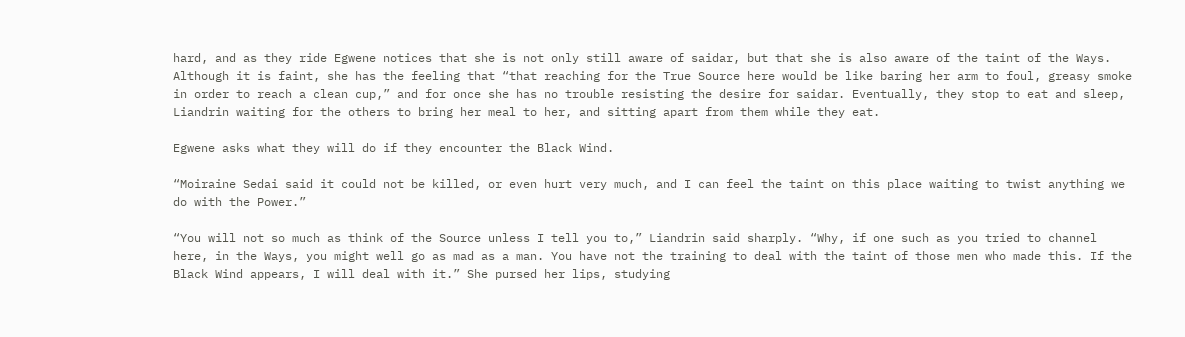hard, and as they ride Egwene notices that she is not only still aware of saidar, but that she is also aware of the taint of the Ways. Although it is faint, she has the feeling that “that reaching for the True Source here would be like baring her arm to foul, greasy smoke in order to reach a clean cup,” and for once she has no trouble resisting the desire for saidar. Eventually, they stop to eat and sleep, Liandrin waiting for the others to bring her meal to her, and sitting apart from them while they eat.

Egwene asks what they will do if they encounter the Black Wind.

“Moiraine Sedai said it could not be killed, or even hurt very much, and I can feel the taint on this place waiting to twist anything we do with the Power.”

“You will not so much as think of the Source unless I tell you to,” Liandrin said sharply. “Why, if one such as you tried to channel here, in the Ways, you might well go as mad as a man. You have not the training to deal with the taint of those men who made this. If the Black Wind appears, I will deal with it.” She pursed her lips, studying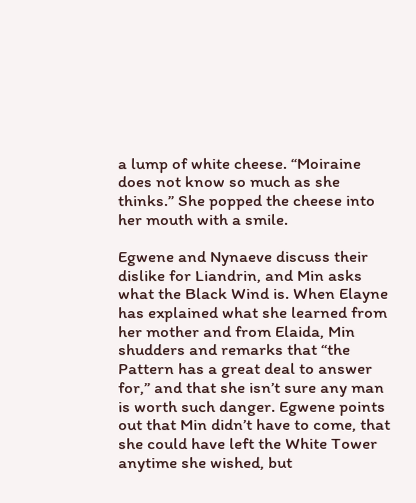a lump of white cheese. “Moiraine does not know so much as she thinks.” She popped the cheese into her mouth with a smile.

Egwene and Nynaeve discuss their dislike for Liandrin, and Min asks what the Black Wind is. When Elayne has explained what she learned from her mother and from Elaida, Min shudders and remarks that “the Pattern has a great deal to answer for,” and that she isn’t sure any man is worth such danger. Egwene points out that Min didn’t have to come, that she could have left the White Tower anytime she wished, but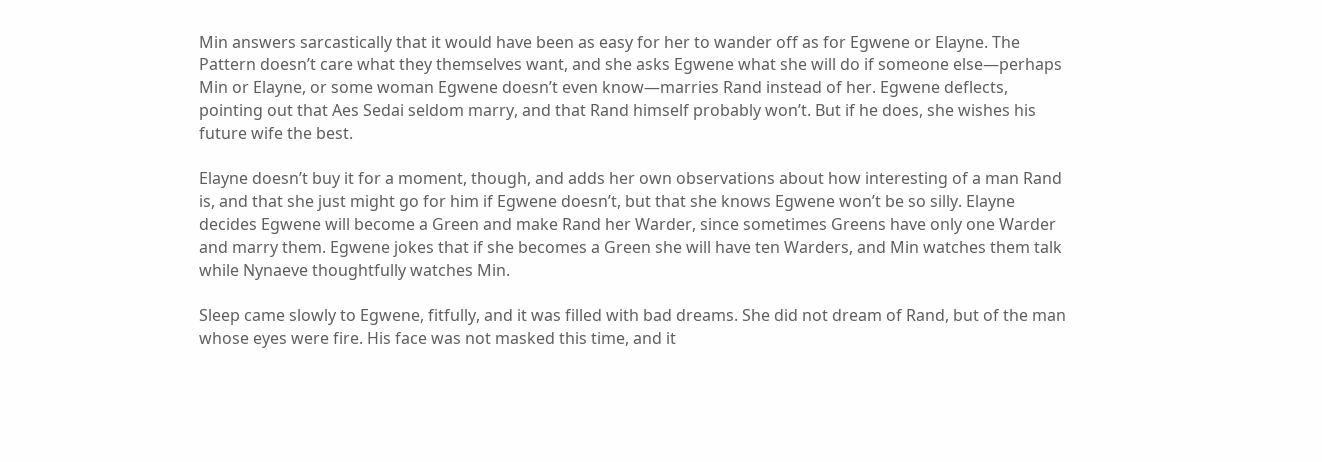Min answers sarcastically that it would have been as easy for her to wander off as for Egwene or Elayne. The Pattern doesn’t care what they themselves want, and she asks Egwene what she will do if someone else—perhaps Min or Elayne, or some woman Egwene doesn’t even know—marries Rand instead of her. Egwene deflects, pointing out that Aes Sedai seldom marry, and that Rand himself probably won’t. But if he does, she wishes his future wife the best.

Elayne doesn’t buy it for a moment, though, and adds her own observations about how interesting of a man Rand is, and that she just might go for him if Egwene doesn’t, but that she knows Egwene won’t be so silly. Elayne decides Egwene will become a Green and make Rand her Warder, since sometimes Greens have only one Warder and marry them. Egwene jokes that if she becomes a Green she will have ten Warders, and Min watches them talk while Nynaeve thoughtfully watches Min.

Sleep came slowly to Egwene, fitfully, and it was filled with bad dreams. She did not dream of Rand, but of the man whose eyes were fire. His face was not masked this time, and it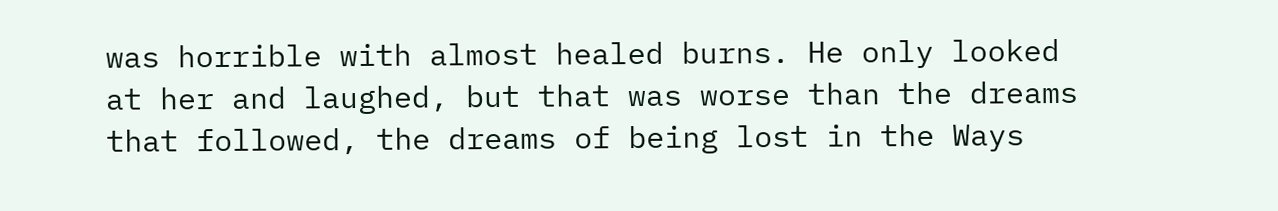was horrible with almost healed burns. He only looked at her and laughed, but that was worse than the dreams that followed, the dreams of being lost in the Ways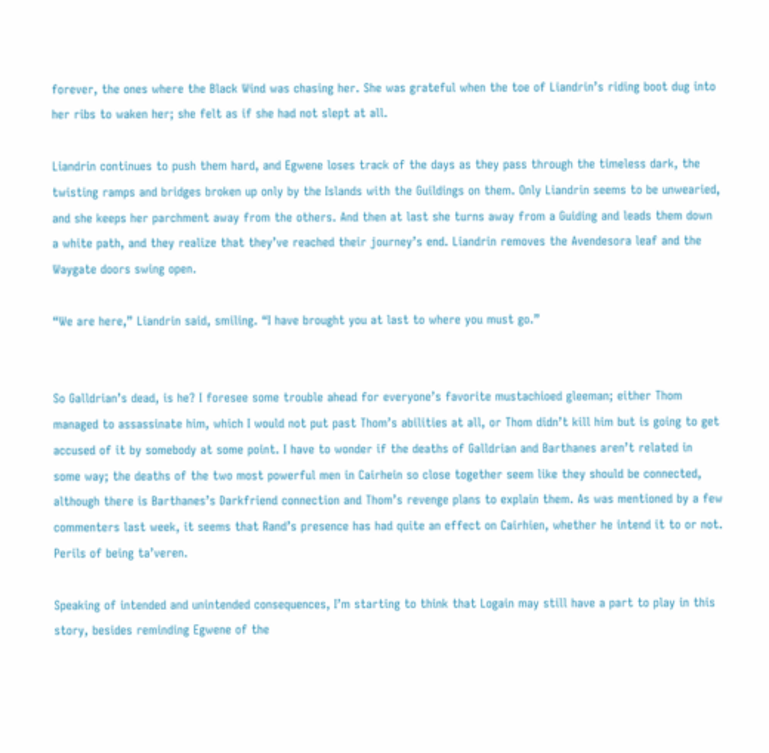forever, the ones where the Black Wind was chasing her. She was grateful when the toe of Liandrin’s riding boot dug into her ribs to waken her; she felt as if she had not slept at all.

Liandrin continues to push them hard, and Egwene loses track of the days as they pass through the timeless dark, the twisting ramps and bridges broken up only by the Islands with the Guildings on them. Only Liandrin seems to be unwearied, and she keeps her parchment away from the others. And then at last she turns away from a Guiding and leads them down a white path, and they realize that they’ve reached their journey’s end. Liandrin removes the Avendesora leaf and the Waygate doors swing open.

“We are here,” Liandrin said, smiling. “I have brought you at last to where you must go.”


So Galldrian’s dead, is he? I foresee some trouble ahead for everyone’s favorite mustachioed gleeman; either Thom managed to assassinate him, which I would not put past Thom’s abilities at all, or Thom didn’t kill him but is going to get accused of it by somebody at some point. I have to wonder if the deaths of Galldrian and Barthanes aren’t related in some way; the deaths of the two most powerful men in Cairhein so close together seem like they should be connected, although there is Barthanes’s Darkfriend connection and Thom’s revenge plans to explain them. As was mentioned by a few commenters last week, it seems that Rand’s presence has had quite an effect on Cairhien, whether he intend it to or not. Perils of being ta’veren.

Speaking of intended and unintended consequences, I’m starting to think that Logain may still have a part to play in this story, besides reminding Egwene of the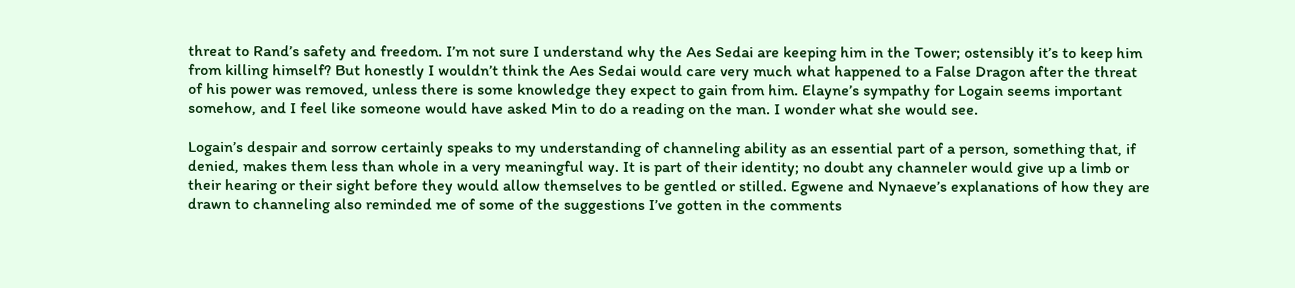threat to Rand’s safety and freedom. I’m not sure I understand why the Aes Sedai are keeping him in the Tower; ostensibly it’s to keep him from killing himself? But honestly I wouldn’t think the Aes Sedai would care very much what happened to a False Dragon after the threat of his power was removed, unless there is some knowledge they expect to gain from him. Elayne’s sympathy for Logain seems important somehow, and I feel like someone would have asked Min to do a reading on the man. I wonder what she would see.

Logain’s despair and sorrow certainly speaks to my understanding of channeling ability as an essential part of a person, something that, if denied, makes them less than whole in a very meaningful way. It is part of their identity; no doubt any channeler would give up a limb or their hearing or their sight before they would allow themselves to be gentled or stilled. Egwene and Nynaeve’s explanations of how they are drawn to channeling also reminded me of some of the suggestions I’ve gotten in the comments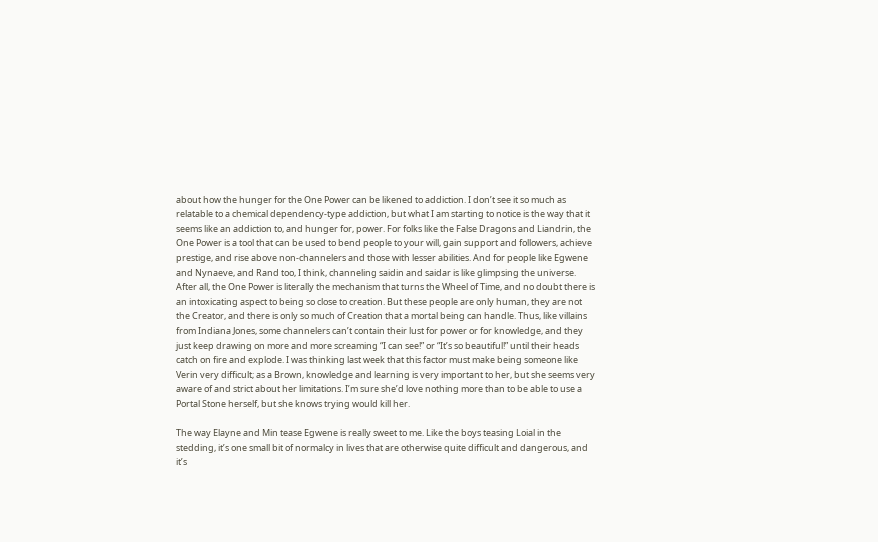about how the hunger for the One Power can be likened to addiction. I don’t see it so much as relatable to a chemical dependency-type addiction, but what I am starting to notice is the way that it seems like an addiction to, and hunger for, power. For folks like the False Dragons and Liandrin, the One Power is a tool that can be used to bend people to your will, gain support and followers, achieve prestige, and rise above non-channelers and those with lesser abilities. And for people like Egwene and Nynaeve, and Rand too, I think, channeling saidin and saidar is like glimpsing the universe. After all, the One Power is literally the mechanism that turns the Wheel of Time, and no doubt there is an intoxicating aspect to being so close to creation. But these people are only human, they are not the Creator, and there is only so much of Creation that a mortal being can handle. Thus, like villains from Indiana Jones, some channelers can’t contain their lust for power or for knowledge, and they just keep drawing on more and more screaming “I can see!” or “It’s so beautiful!” until their heads catch on fire and explode. I was thinking last week that this factor must make being someone like Verin very difficult; as a Brown, knowledge and learning is very important to her, but she seems very aware of and strict about her limitations. I’m sure she’d love nothing more than to be able to use a Portal Stone herself, but she knows trying would kill her.

The way Elayne and Min tease Egwene is really sweet to me. Like the boys teasing Loial in the stedding, it’s one small bit of normalcy in lives that are otherwise quite difficult and dangerous, and it’s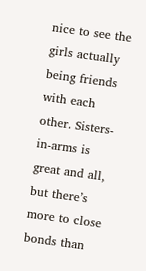nice to see the girls actually being friends with each other. Sisters-in-arms is great and all, but there’s more to close bonds than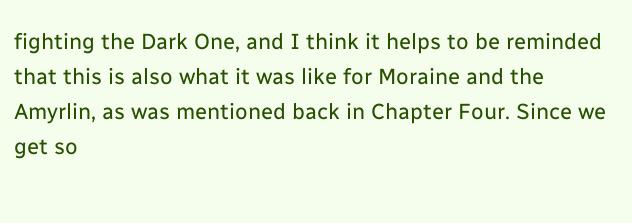fighting the Dark One, and I think it helps to be reminded that this is also what it was like for Moraine and the Amyrlin, as was mentioned back in Chapter Four. Since we get so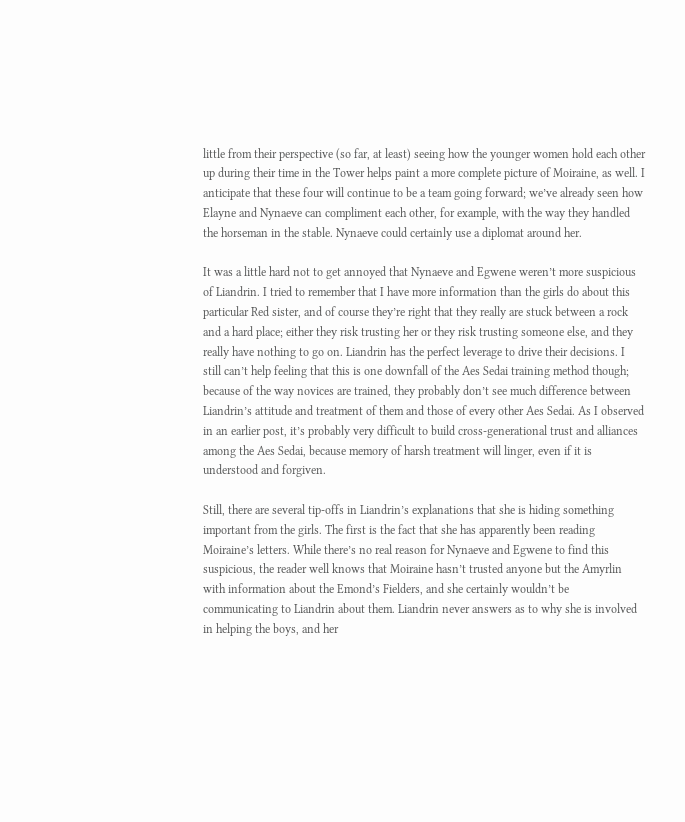little from their perspective (so far, at least) seeing how the younger women hold each other up during their time in the Tower helps paint a more complete picture of Moiraine, as well. I anticipate that these four will continue to be a team going forward; we’ve already seen how Elayne and Nynaeve can compliment each other, for example, with the way they handled the horseman in the stable. Nynaeve could certainly use a diplomat around her.

It was a little hard not to get annoyed that Nynaeve and Egwene weren’t more suspicious of Liandrin. I tried to remember that I have more information than the girls do about this particular Red sister, and of course they’re right that they really are stuck between a rock and a hard place; either they risk trusting her or they risk trusting someone else, and they really have nothing to go on. Liandrin has the perfect leverage to drive their decisions. I still can’t help feeling that this is one downfall of the Aes Sedai training method though; because of the way novices are trained, they probably don’t see much difference between Liandrin’s attitude and treatment of them and those of every other Aes Sedai. As I observed in an earlier post, it’s probably very difficult to build cross-generational trust and alliances among the Aes Sedai, because memory of harsh treatment will linger, even if it is understood and forgiven.

Still, there are several tip-offs in Liandrin’s explanations that she is hiding something important from the girls. The first is the fact that she has apparently been reading Moiraine’s letters. While there’s no real reason for Nynaeve and Egwene to find this suspicious, the reader well knows that Moiraine hasn’t trusted anyone but the Amyrlin with information about the Emond’s Fielders, and she certainly wouldn’t be communicating to Liandrin about them. Liandrin never answers as to why she is involved in helping the boys, and her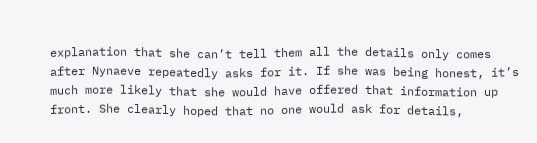explanation that she can’t tell them all the details only comes after Nynaeve repeatedly asks for it. If she was being honest, it’s much more likely that she would have offered that information up front. She clearly hoped that no one would ask for details,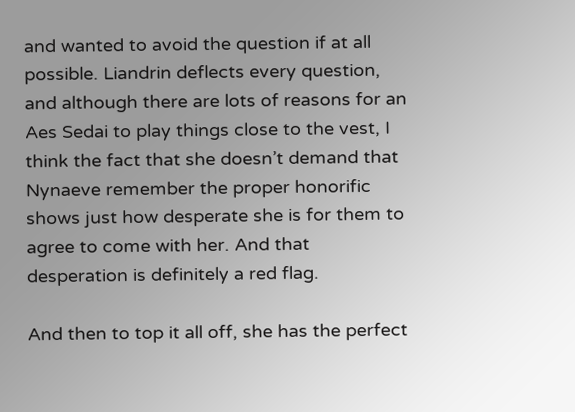and wanted to avoid the question if at all possible. Liandrin deflects every question, and although there are lots of reasons for an Aes Sedai to play things close to the vest, I think the fact that she doesn’t demand that Nynaeve remember the proper honorific shows just how desperate she is for them to agree to come with her. And that desperation is definitely a red flag.

And then to top it all off, she has the perfect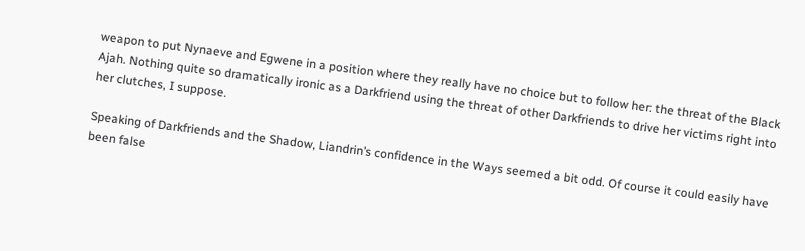weapon to put Nynaeve and Egwene in a position where they really have no choice but to follow her: the threat of the Black Ajah. Nothing quite so dramatically ironic as a Darkfriend using the threat of other Darkfriends to drive her victims right into her clutches, I suppose.

Speaking of Darkfriends and the Shadow, Liandrin’s confidence in the Ways seemed a bit odd. Of course it could easily have been false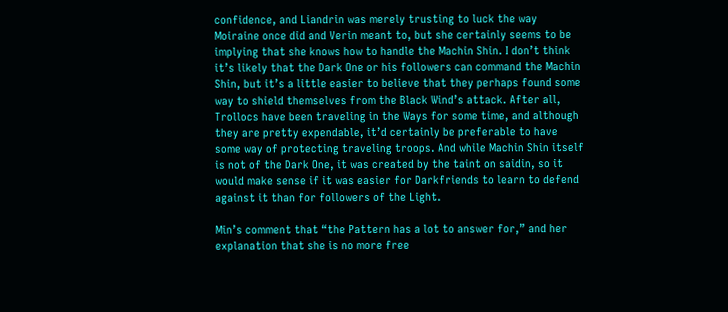confidence, and Liandrin was merely trusting to luck the way Moiraine once did and Verin meant to, but she certainly seems to be implying that she knows how to handle the Machin Shin. I don’t think it’s likely that the Dark One or his followers can command the Machin Shin, but it’s a little easier to believe that they perhaps found some way to shield themselves from the Black Wind’s attack. After all, Trollocs have been traveling in the Ways for some time, and although they are pretty expendable, it’d certainly be preferable to have some way of protecting traveling troops. And while Machin Shin itself is not of the Dark One, it was created by the taint on saidin, so it would make sense if it was easier for Darkfriends to learn to defend against it than for followers of the Light.

Min’s comment that “the Pattern has a lot to answer for,” and her explanation that she is no more free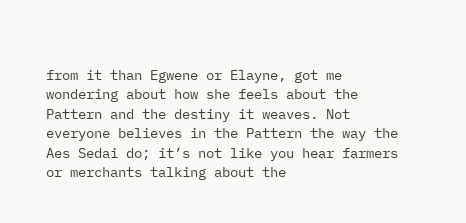from it than Egwene or Elayne, got me wondering about how she feels about the Pattern and the destiny it weaves. Not everyone believes in the Pattern the way the Aes Sedai do; it’s not like you hear farmers or merchants talking about the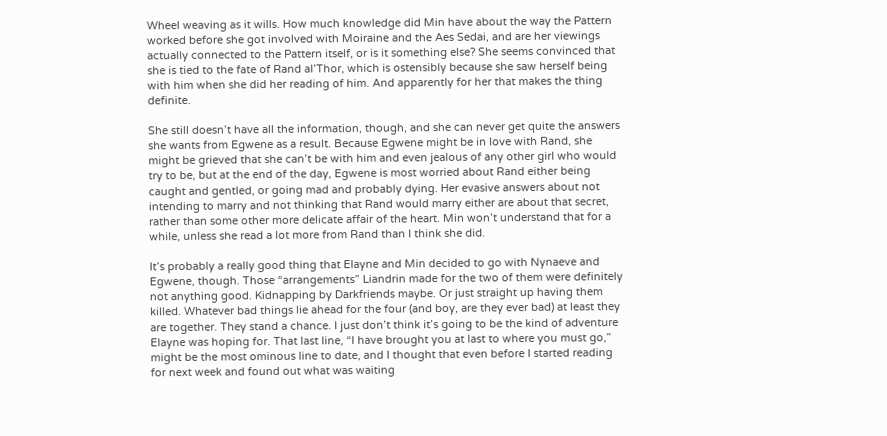Wheel weaving as it wills. How much knowledge did Min have about the way the Pattern worked before she got involved with Moiraine and the Aes Sedai, and are her viewings actually connected to the Pattern itself, or is it something else? She seems convinced that she is tied to the fate of Rand al’Thor, which is ostensibly because she saw herself being with him when she did her reading of him. And apparently for her that makes the thing definite.

She still doesn’t have all the information, though, and she can never get quite the answers she wants from Egwene as a result. Because Egwene might be in love with Rand, she might be grieved that she can’t be with him and even jealous of any other girl who would try to be, but at the end of the day, Egwene is most worried about Rand either being caught and gentled, or going mad and probably dying. Her evasive answers about not intending to marry and not thinking that Rand would marry either are about that secret, rather than some other more delicate affair of the heart. Min won’t understand that for a while, unless she read a lot more from Rand than I think she did.

It’s probably a really good thing that Elayne and Min decided to go with Nynaeve and Egwene, though. Those “arrangements” Liandrin made for the two of them were definitely not anything good. Kidnapping by Darkfriends maybe. Or just straight up having them killed. Whatever bad things lie ahead for the four (and boy, are they ever bad) at least they are together. They stand a chance. I just don’t think it’s going to be the kind of adventure Elayne was hoping for. That last line, “I have brought you at last to where you must go,” might be the most ominous line to date, and I thought that even before I started reading for next week and found out what was waiting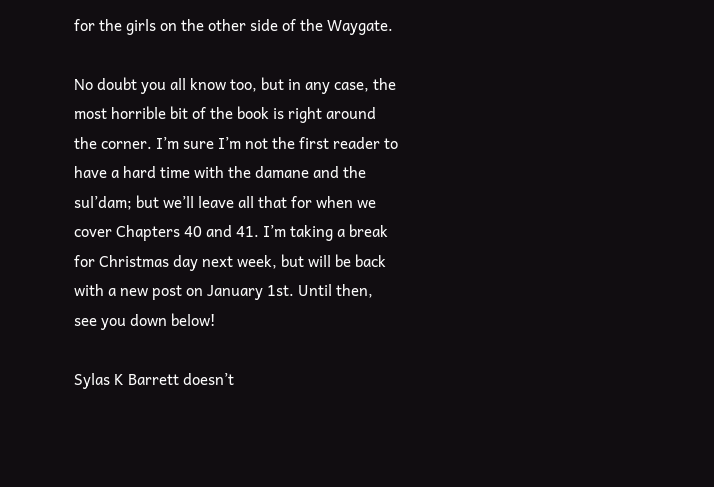for the girls on the other side of the Waygate.

No doubt you all know too, but in any case, the most horrible bit of the book is right around the corner. I’m sure I’m not the first reader to have a hard time with the damane and the sul’dam; but we’ll leave all that for when we cover Chapters 40 and 41. I’m taking a break for Christmas day next week, but will be back with a new post on January 1st. Until then, see you down below!

Sylas K Barrett doesn’t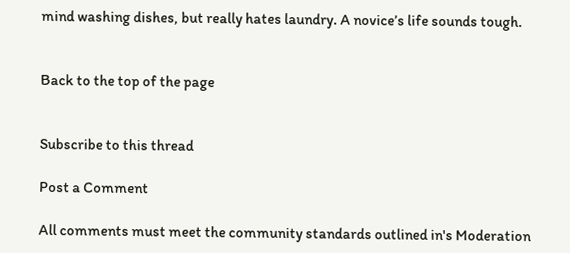mind washing dishes, but really hates laundry. A novice’s life sounds tough.


Back to the top of the page


Subscribe to this thread

Post a Comment

All comments must meet the community standards outlined in's Moderation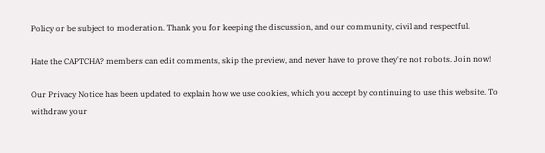Policy or be subject to moderation. Thank you for keeping the discussion, and our community, civil and respectful.

Hate the CAPTCHA? members can edit comments, skip the preview, and never have to prove they're not robots. Join now!

Our Privacy Notice has been updated to explain how we use cookies, which you accept by continuing to use this website. To withdraw your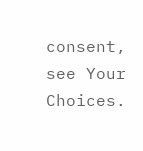consent, see Your Choices.